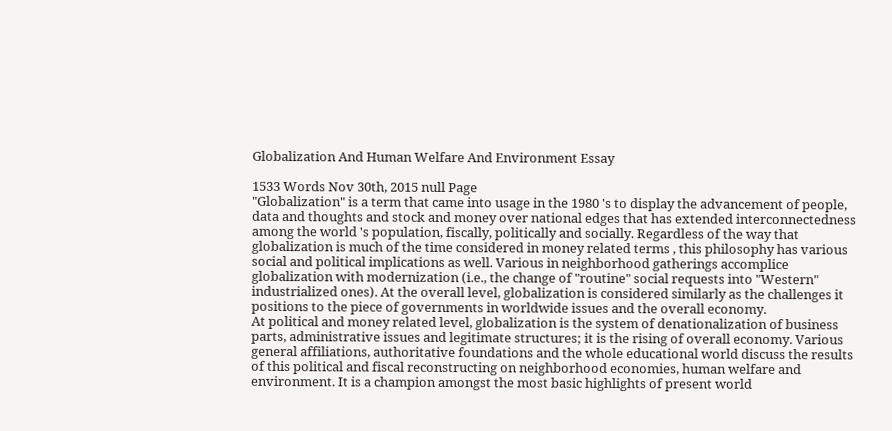Globalization And Human Welfare And Environment Essay

1533 Words Nov 30th, 2015 null Page
"Globalization" is a term that came into usage in the 1980 's to display the advancement of people, data and thoughts and stock and money over national edges that has extended interconnectedness among the world 's population, fiscally, politically and socially. Regardless of the way that globalization is much of the time considered in money related terms , this philosophy has various social and political implications as well. Various in neighborhood gatherings accomplice globalization with modernization (i.e., the change of "routine" social requests into "Western" industrialized ones). At the overall level, globalization is considered similarly as the challenges it positions to the piece of governments in worldwide issues and the overall economy.
At political and money related level, globalization is the system of denationalization of business parts, administrative issues and legitimate structures; it is the rising of overall economy. Various general affiliations, authoritative foundations and the whole educational world discuss the results of this political and fiscal reconstructing on neighborhood economies, human welfare and environment. It is a champion amongst the most basic highlights of present world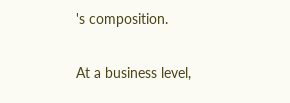's composition.

At a business level,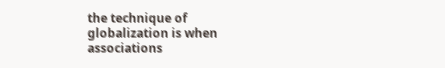the technique of globalization is when associations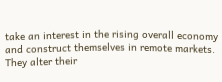take an interest in the rising overall economy and construct themselves in remote markets. They alter their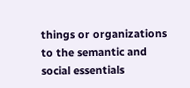things or organizations to the semantic and social essentials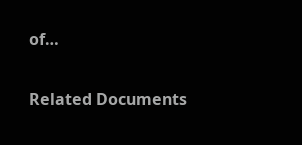of…

Related Documents